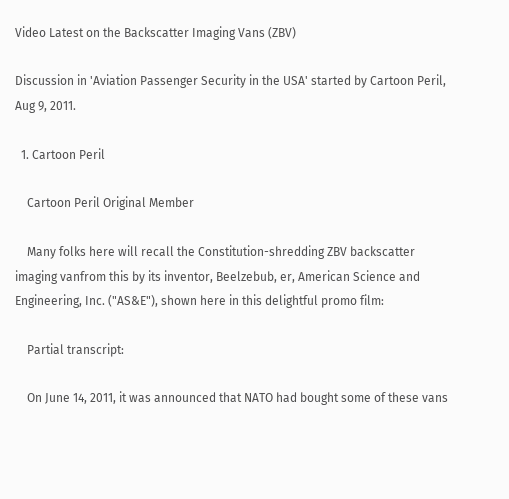Video Latest on the Backscatter Imaging Vans (ZBV)

Discussion in 'Aviation Passenger Security in the USA' started by Cartoon Peril, Aug 9, 2011.

  1. Cartoon Peril

    Cartoon Peril Original Member

    Many folks here will recall the Constitution-shredding ZBV backscatter imaging vanfrom this by its inventor, Beelzebub, er, American Science and Engineering, Inc. ("AS&E"), shown here in this delightful promo film:

    Partial transcript:

    On June 14, 2011, it was announced that NATO had bought some of these vans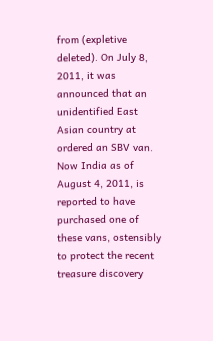from (expletive deleted). On July 8, 2011, it was announced that an unidentified East Asian country at ordered an SBV van. Now India as of August 4, 2011, is reported to have purchased one of these vans, ostensibly to protect the recent treasure discovery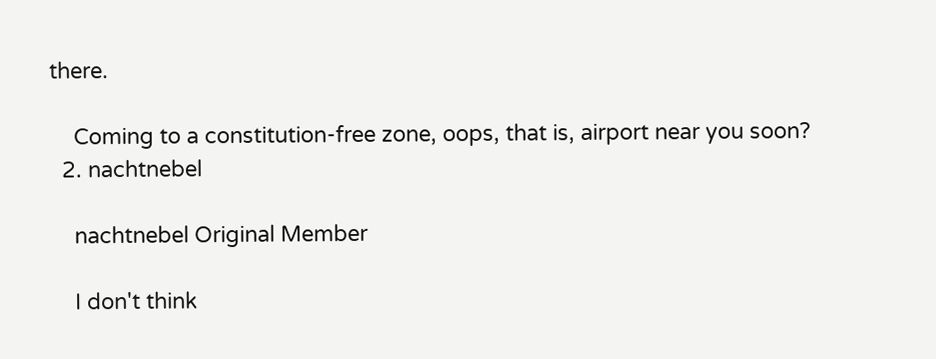there.

    Coming to a constitution-free zone, oops, that is, airport near you soon?
  2. nachtnebel

    nachtnebel Original Member

    I don't think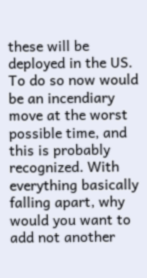these will be deployed in the US. To do so now would be an incendiary move at the worst possible time, and this is probably recognized. With everything basically falling apart, why would you want to add not another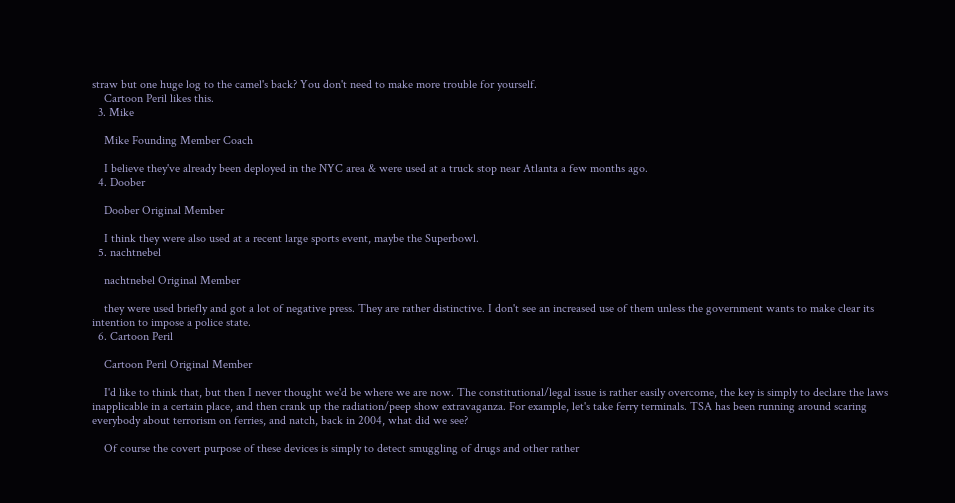straw but one huge log to the camel's back? You don't need to make more trouble for yourself.
    Cartoon Peril likes this.
  3. Mike

    Mike Founding Member Coach

    I believe they've already been deployed in the NYC area & were used at a truck stop near Atlanta a few months ago.
  4. Doober

    Doober Original Member

    I think they were also used at a recent large sports event, maybe the Superbowl.
  5. nachtnebel

    nachtnebel Original Member

    they were used briefly and got a lot of negative press. They are rather distinctive. I don't see an increased use of them unless the government wants to make clear its intention to impose a police state.
  6. Cartoon Peril

    Cartoon Peril Original Member

    I'd like to think that, but then I never thought we'd be where we are now. The constitutional/legal issue is rather easily overcome, the key is simply to declare the laws inapplicable in a certain place, and then crank up the radiation/peep show extravaganza. For example, let's take ferry terminals. TSA has been running around scaring everybody about terrorism on ferries, and natch, back in 2004, what did we see?

    Of course the covert purpose of these devices is simply to detect smuggling of drugs and other rather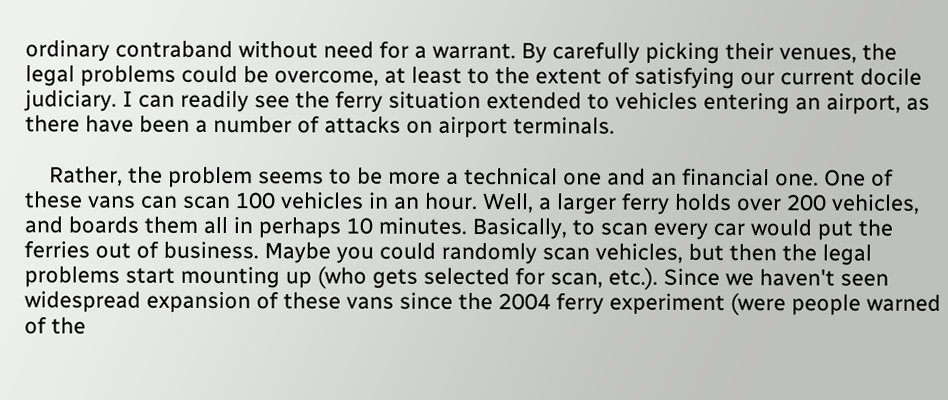ordinary contraband without need for a warrant. By carefully picking their venues, the legal problems could be overcome, at least to the extent of satisfying our current docile judiciary. I can readily see the ferry situation extended to vehicles entering an airport, as there have been a number of attacks on airport terminals.

    Rather, the problem seems to be more a technical one and an financial one. One of these vans can scan 100 vehicles in an hour. Well, a larger ferry holds over 200 vehicles, and boards them all in perhaps 10 minutes. Basically, to scan every car would put the ferries out of business. Maybe you could randomly scan vehicles, but then the legal problems start mounting up (who gets selected for scan, etc.). Since we haven't seen widespread expansion of these vans since the 2004 ferry experiment (were people warned of the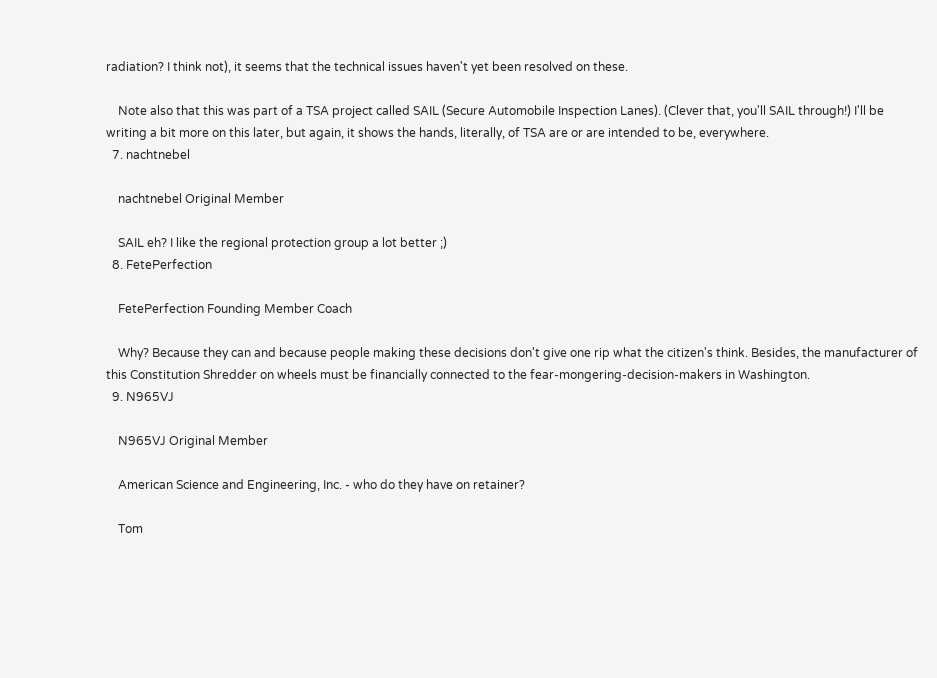radiation? I think not), it seems that the technical issues haven't yet been resolved on these.

    Note also that this was part of a TSA project called SAIL (Secure Automobile Inspection Lanes). (Clever that, you'll SAIL through!) I'll be writing a bit more on this later, but again, it shows the hands, literally, of TSA are or are intended to be, everywhere.
  7. nachtnebel

    nachtnebel Original Member

    SAIL eh? I like the regional protection group a lot better ;)
  8. FetePerfection

    FetePerfection Founding Member Coach

    Why? Because they can and because people making these decisions don't give one rip what the citizen's think. Besides, the manufacturer of this Constitution Shredder on wheels must be financially connected to the fear-mongering-decision-makers in Washington.
  9. N965VJ

    N965VJ Original Member

    American Science and Engineering, Inc. - who do they have on retainer?

    Tom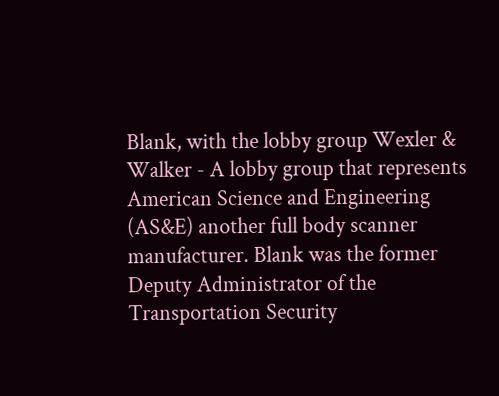Blank, with the lobby group Wexler & Walker - A lobby group that represents American Science and Engineering (AS&E) another full body scanner manufacturer. Blank was the former Deputy Administrator of the Transportation Security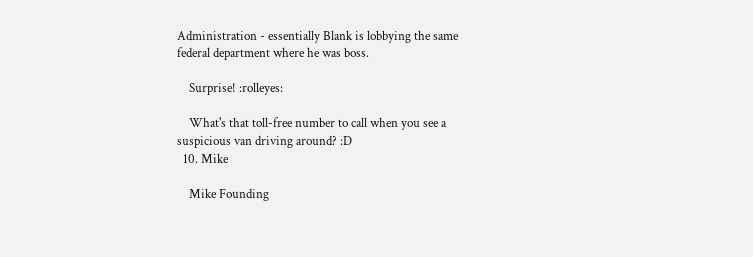Administration - essentially Blank is lobbying the same federal department where he was boss.

    Surprise! :rolleyes:

    What's that toll-free number to call when you see a suspicious van driving around? :D
  10. Mike

    Mike Founding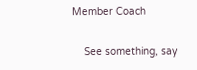Member Coach

    See something, say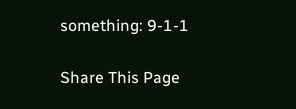something: 9-1-1

Share This Page